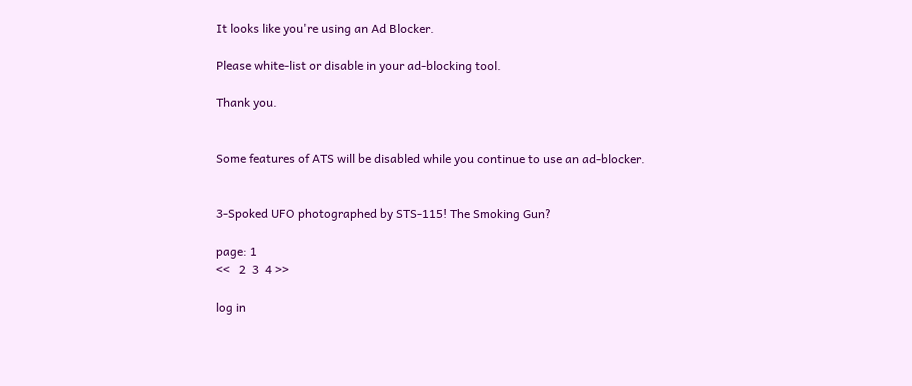It looks like you're using an Ad Blocker.

Please white-list or disable in your ad-blocking tool.

Thank you.


Some features of ATS will be disabled while you continue to use an ad-blocker.


3-Spoked UFO photographed by STS-115! The Smoking Gun?

page: 1
<<   2  3  4 >>

log in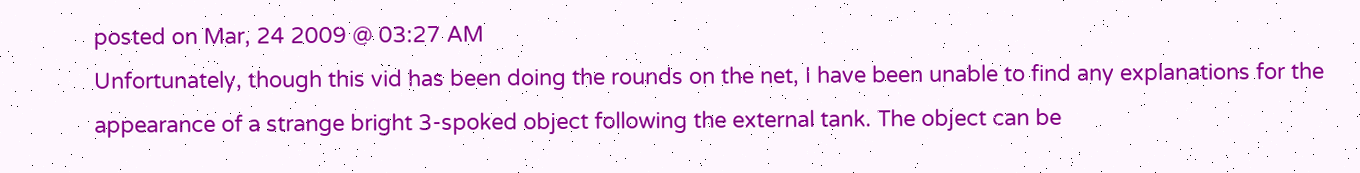posted on Mar, 24 2009 @ 03:27 AM
Unfortunately, though this vid has been doing the rounds on the net, I have been unable to find any explanations for the appearance of a strange bright 3-spoked object following the external tank. The object can be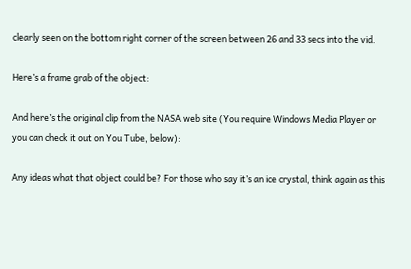clearly seen on the bottom right corner of the screen between 26 and 33 secs into the vid.

Here’s a frame grab of the object:

And here’s the original clip from the NASA web site (You require Windows Media Player or you can check it out on You Tube, below):

Any ideas what that object could be? For those who say it’s an ice crystal, think again as this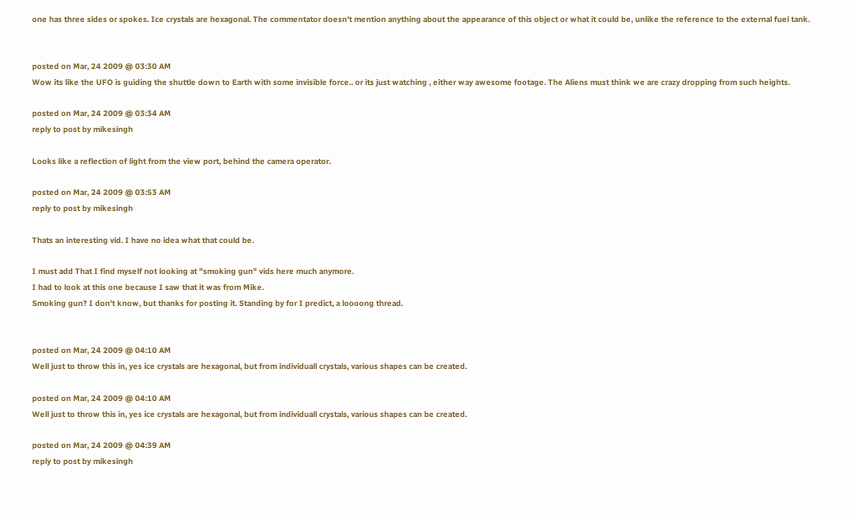one has three sides or spokes. Ice crystals are hexagonal. The commentator doesn't mention anything about the appearance of this object or what it could be, unlike the reference to the external fuel tank.


posted on Mar, 24 2009 @ 03:30 AM
Wow its like the UFO is guiding the shuttle down to Earth with some invisible force.. or its just watching , either way awesome footage. The Aliens must think we are crazy dropping from such heights.

posted on Mar, 24 2009 @ 03:34 AM
reply to post by mikesingh

Looks like a reflection of light from the view port, behind the camera operator.

posted on Mar, 24 2009 @ 03:53 AM
reply to post by mikesingh

Thats an interesting vid. I have no idea what that could be.

I must add That I find myself not looking at "smoking gun" vids here much anymore.
I had to look at this one because I saw that it was from Mike.
Smoking gun? I don't know, but thanks for posting it. Standing by for I predict, a loooong thread.


posted on Mar, 24 2009 @ 04:10 AM
Well just to throw this in, yes ice crystals are hexagonal, but from individuall crystals, various shapes can be created.

posted on Mar, 24 2009 @ 04:10 AM
Well just to throw this in, yes ice crystals are hexagonal, but from individuall crystals, various shapes can be created.

posted on Mar, 24 2009 @ 04:39 AM
reply to post by mikesingh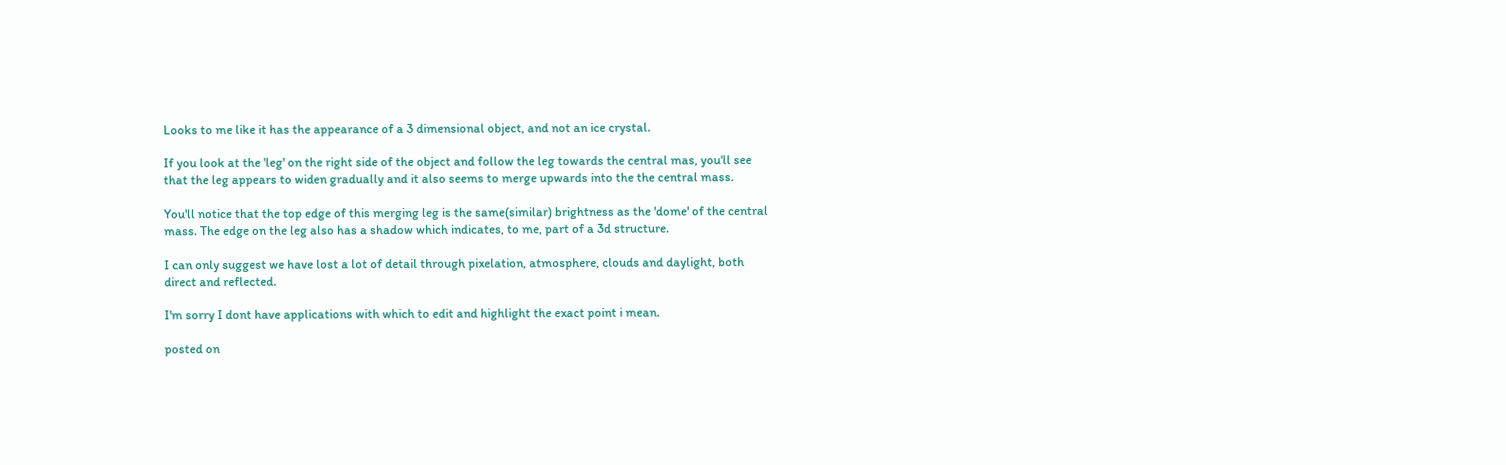Looks to me like it has the appearance of a 3 dimensional object, and not an ice crystal.

If you look at the 'leg' on the right side of the object and follow the leg towards the central mas, you'll see that the leg appears to widen gradually and it also seems to merge upwards into the the central mass.

You'll notice that the top edge of this merging leg is the same(similar) brightness as the 'dome' of the central mass. The edge on the leg also has a shadow which indicates, to me, part of a 3d structure.

I can only suggest we have lost a lot of detail through pixelation, atmosphere, clouds and daylight, both direct and reflected.

I'm sorry I dont have applications with which to edit and highlight the exact point i mean.

posted on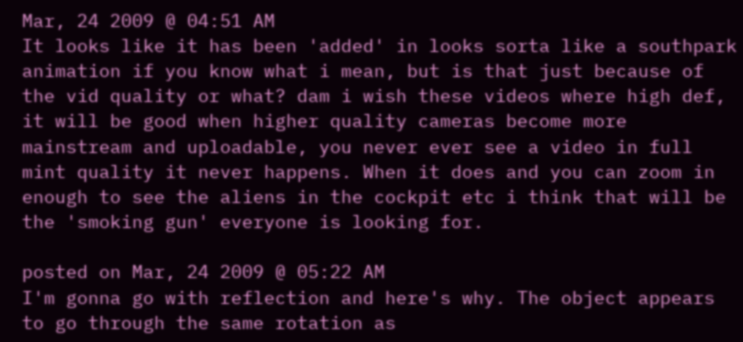Mar, 24 2009 @ 04:51 AM
It looks like it has been 'added' in looks sorta like a southpark animation if you know what i mean, but is that just because of the vid quality or what? dam i wish these videos where high def, it will be good when higher quality cameras become more mainstream and uploadable, you never ever see a video in full mint quality it never happens. When it does and you can zoom in enough to see the aliens in the cockpit etc i think that will be the 'smoking gun' everyone is looking for.

posted on Mar, 24 2009 @ 05:22 AM
I'm gonna go with reflection and here's why. The object appears to go through the same rotation as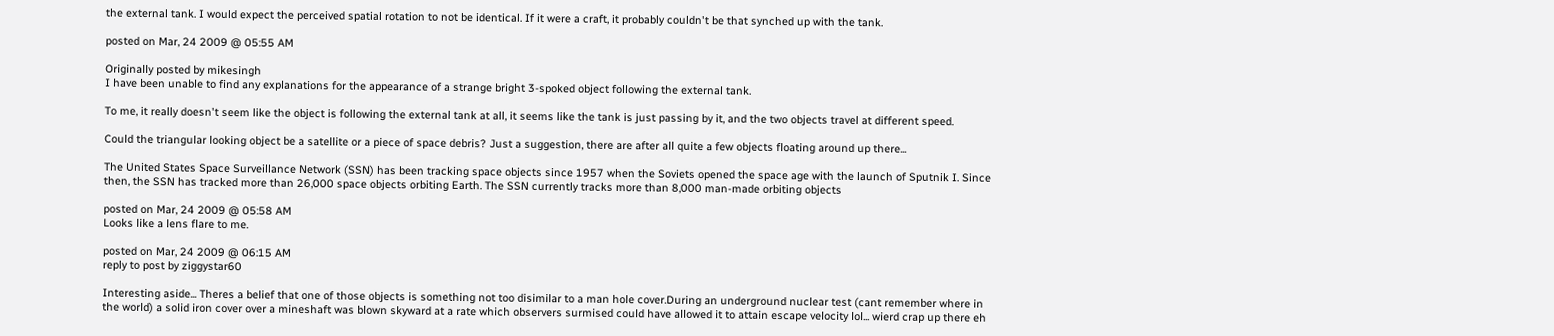the external tank. I would expect the perceived spatial rotation to not be identical. If it were a craft, it probably couldn't be that synched up with the tank.

posted on Mar, 24 2009 @ 05:55 AM

Originally posted by mikesingh
I have been unable to find any explanations for the appearance of a strange bright 3-spoked object following the external tank.

To me, it really doesn't seem like the object is following the external tank at all, it seems like the tank is just passing by it, and the two objects travel at different speed.

Could the triangular looking object be a satellite or a piece of space debris? Just a suggestion, there are after all quite a few objects floating around up there...

The United States Space Surveillance Network (SSN) has been tracking space objects since 1957 when the Soviets opened the space age with the launch of Sputnik I. Since then, the SSN has tracked more than 26,000 space objects orbiting Earth. The SSN currently tracks more than 8,000 man-made orbiting objects

posted on Mar, 24 2009 @ 05:58 AM
Looks like a lens flare to me.

posted on Mar, 24 2009 @ 06:15 AM
reply to post by ziggystar60

Interesting aside... Theres a belief that one of those objects is something not too disimilar to a man hole cover.During an underground nuclear test (cant remember where in the world) a solid iron cover over a mineshaft was blown skyward at a rate which observers surmised could have allowed it to attain escape velocity lol... wierd crap up there eh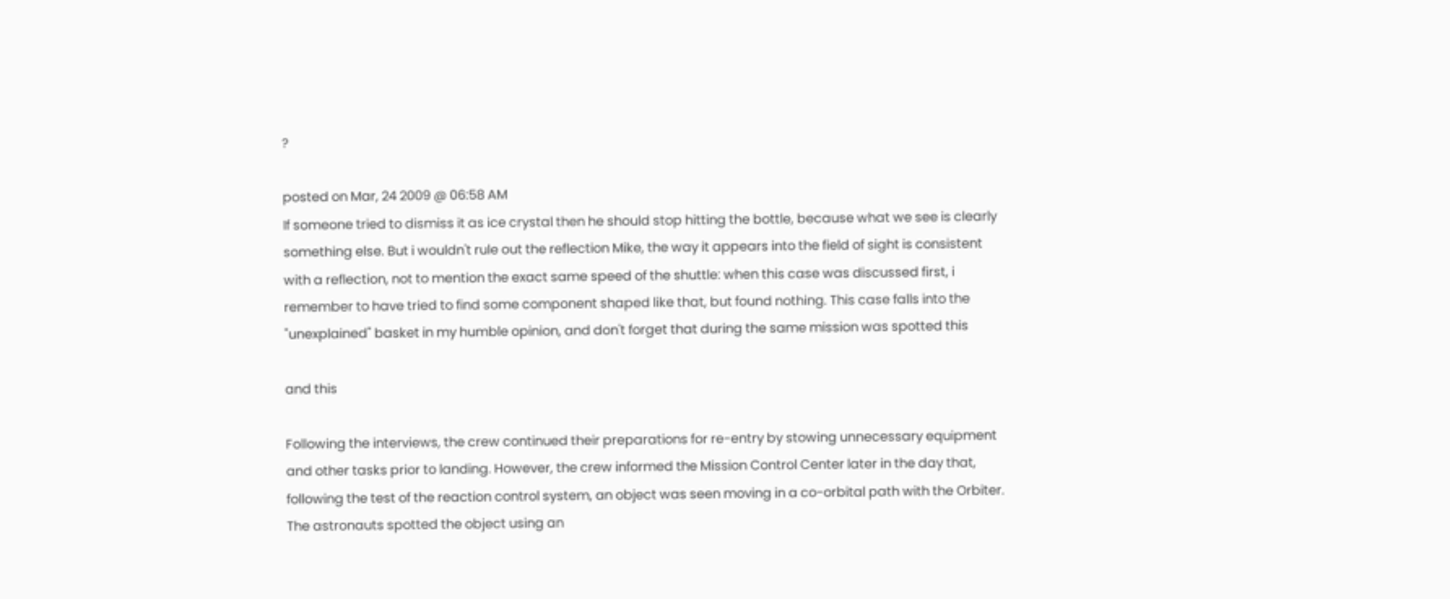?

posted on Mar, 24 2009 @ 06:58 AM
If someone tried to dismiss it as ice crystal then he should stop hitting the bottle, because what we see is clearly something else. But i wouldn't rule out the reflection Mike, the way it appears into the field of sight is consistent with a reflection, not to mention the exact same speed of the shuttle: when this case was discussed first, i remember to have tried to find some component shaped like that, but found nothing. This case falls into the "unexplained" basket in my humble opinion, and don't forget that during the same mission was spotted this

and this

Following the interviews, the crew continued their preparations for re-entry by stowing unnecessary equipment and other tasks prior to landing. However, the crew informed the Mission Control Center later in the day that, following the test of the reaction control system, an object was seen moving in a co-orbital path with the Orbiter. The astronauts spotted the object using an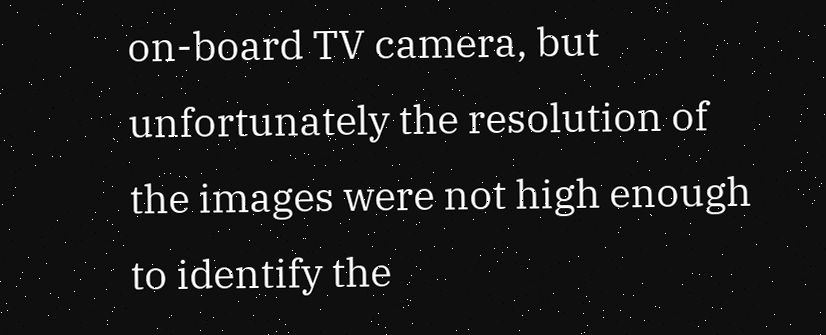on-board TV camera, but unfortunately the resolution of the images were not high enough to identify the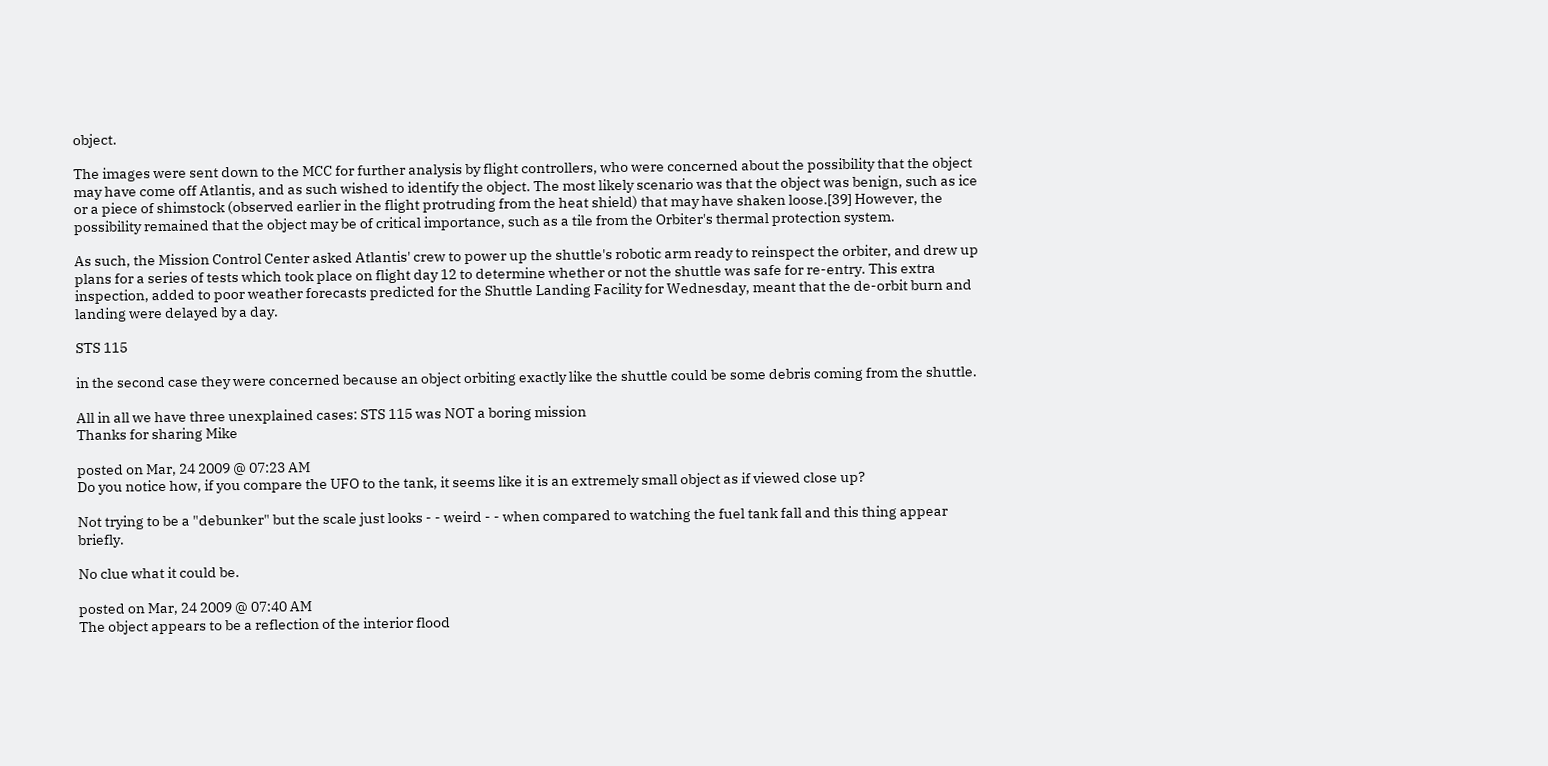object.

The images were sent down to the MCC for further analysis by flight controllers, who were concerned about the possibility that the object may have come off Atlantis, and as such wished to identify the object. The most likely scenario was that the object was benign, such as ice or a piece of shimstock (observed earlier in the flight protruding from the heat shield) that may have shaken loose.[39] However, the possibility remained that the object may be of critical importance, such as a tile from the Orbiter's thermal protection system.

As such, the Mission Control Center asked Atlantis' crew to power up the shuttle's robotic arm ready to reinspect the orbiter, and drew up plans for a series of tests which took place on flight day 12 to determine whether or not the shuttle was safe for re-entry. This extra inspection, added to poor weather forecasts predicted for the Shuttle Landing Facility for Wednesday, meant that the de-orbit burn and landing were delayed by a day.

STS 115

in the second case they were concerned because an object orbiting exactly like the shuttle could be some debris coming from the shuttle.

All in all we have three unexplained cases: STS 115 was NOT a boring mission
Thanks for sharing Mike

posted on Mar, 24 2009 @ 07:23 AM
Do you notice how, if you compare the UFO to the tank, it seems like it is an extremely small object as if viewed close up?

Not trying to be a "debunker" but the scale just looks - - weird - - when compared to watching the fuel tank fall and this thing appear briefly.

No clue what it could be.

posted on Mar, 24 2009 @ 07:40 AM
The object appears to be a reflection of the interior flood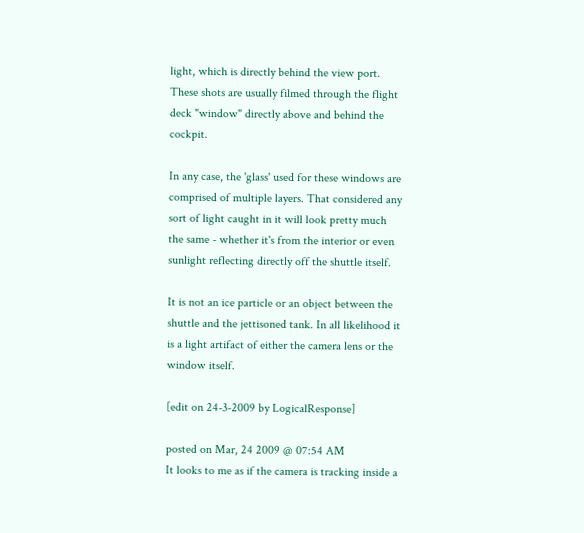light, which is directly behind the view port. These shots are usually filmed through the flight deck "window" directly above and behind the cockpit.

In any case, the 'glass' used for these windows are comprised of multiple layers. That considered any sort of light caught in it will look pretty much the same - whether it's from the interior or even sunlight reflecting directly off the shuttle itself.

It is not an ice particle or an object between the shuttle and the jettisoned tank. In all likelihood it is a light artifact of either the camera lens or the window itself.

[edit on 24-3-2009 by LogicalResponse]

posted on Mar, 24 2009 @ 07:54 AM
It looks to me as if the camera is tracking inside a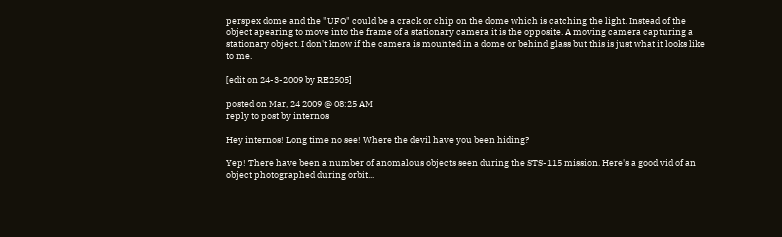perspex dome and the "UFO" could be a crack or chip on the dome which is catching the light. Instead of the object apearing to move into the frame of a stationary camera it is the opposite. A moving camera capturing a stationary object. I don't know if the camera is mounted in a dome or behind glass but this is just what it looks like to me.

[edit on 24-3-2009 by RE2505]

posted on Mar, 24 2009 @ 08:25 AM
reply to post by internos

Hey internos! Long time no see! Where the devil have you been hiding?

Yep! There have been a number of anomalous objects seen during the STS-115 mission. Here's a good vid of an object photographed during orbit...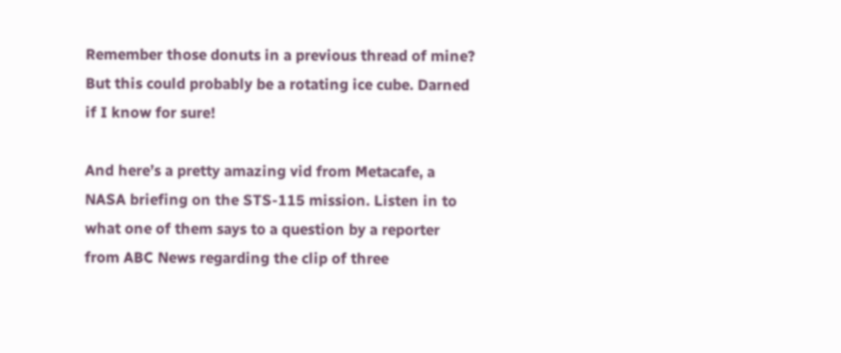Remember those donuts in a previous thread of mine? But this could probably be a rotating ice cube. Darned if I know for sure!

And here’s a pretty amazing vid from Metacafe, a NASA briefing on the STS-115 mission. Listen in to what one of them says to a question by a reporter from ABC News regarding the clip of three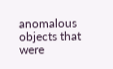anomalous objects that were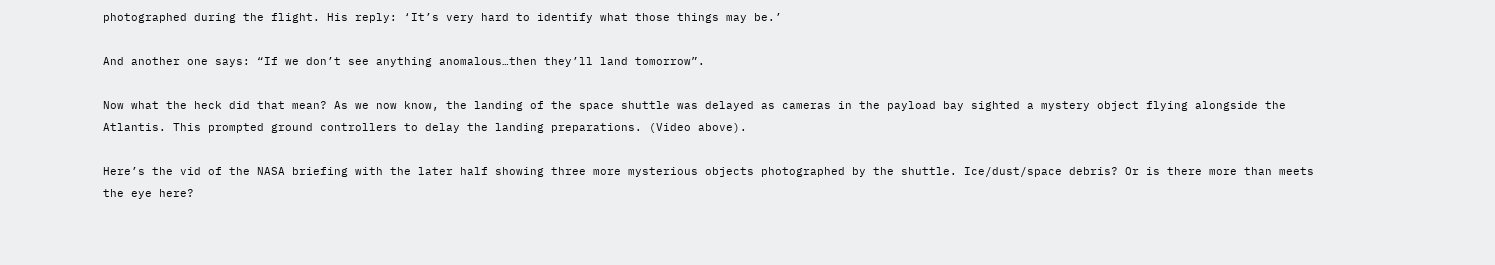photographed during the flight. His reply: ‘It’s very hard to identify what those things may be.’

And another one says: “If we don’t see anything anomalous…then they’ll land tomorrow”.

Now what the heck did that mean? As we now know, the landing of the space shuttle was delayed as cameras in the payload bay sighted a mystery object flying alongside the Atlantis. This prompted ground controllers to delay the landing preparations. (Video above).

Here’s the vid of the NASA briefing with the later half showing three more mysterious objects photographed by the shuttle. Ice/dust/space debris? Or is there more than meets the eye here?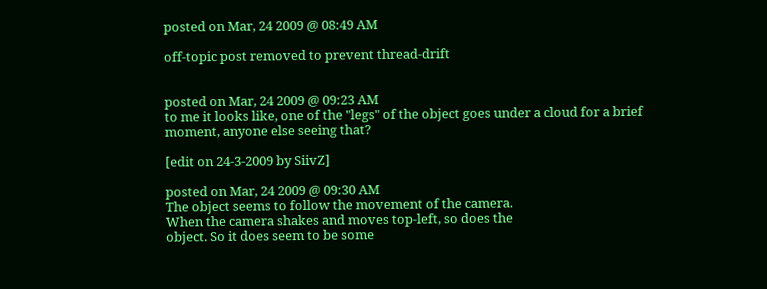posted on Mar, 24 2009 @ 08:49 AM

off-topic post removed to prevent thread-drift


posted on Mar, 24 2009 @ 09:23 AM
to me it looks like, one of the "legs" of the object goes under a cloud for a brief moment, anyone else seeing that?

[edit on 24-3-2009 by SiivZ]

posted on Mar, 24 2009 @ 09:30 AM
The object seems to follow the movement of the camera.
When the camera shakes and moves top-left, so does the
object. So it does seem to be some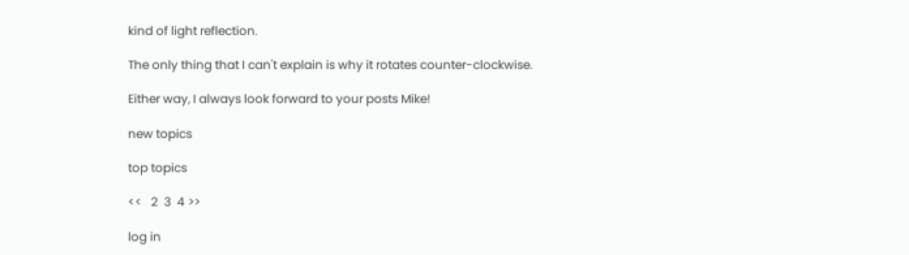kind of light reflection.

The only thing that I can't explain is why it rotates counter-clockwise.

Either way, I always look forward to your posts Mike!

new topics

top topics

<<   2  3  4 >>

log in